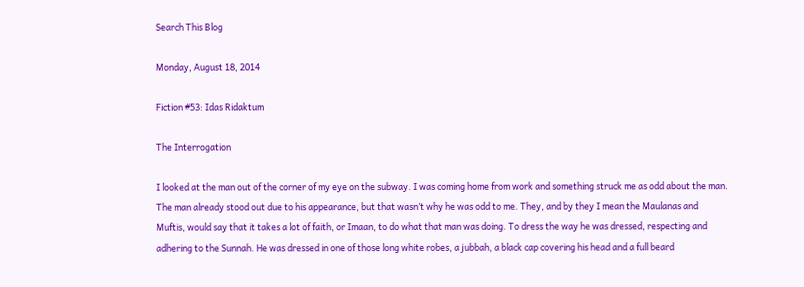Search This Blog

Monday, August 18, 2014

Fiction #53: Idas Ridaktum

The Interrogation

I looked at the man out of the corner of my eye on the subway. I was coming home from work and something struck me as odd about the man. The man already stood out due to his appearance, but that wasn’t why he was odd to me. They, and by they I mean the Maulanas and Muftis, would say that it takes a lot of faith, or Imaan, to do what that man was doing. To dress the way he was dressed, respecting and adhering to the Sunnah. He was dressed in one of those long white robes, a jubbah, a black cap covering his head and a full beard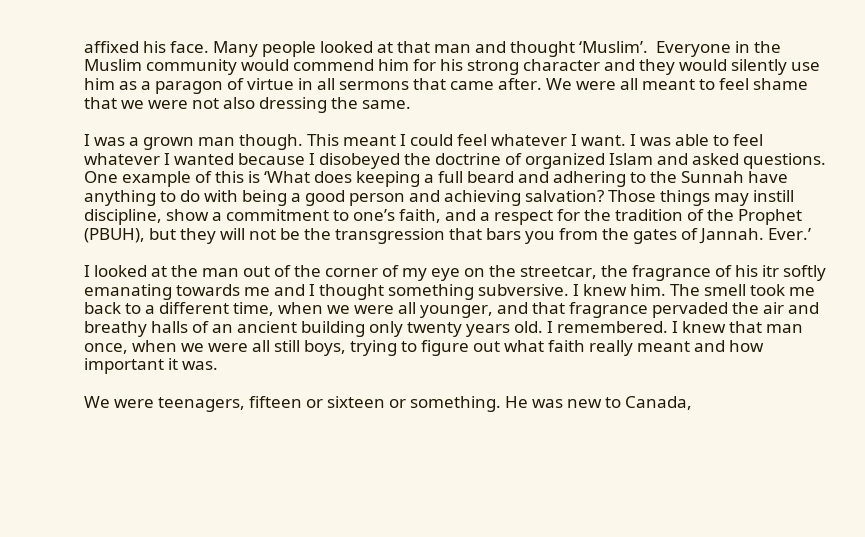affixed his face. Many people looked at that man and thought ‘Muslim’.  Everyone in the Muslim community would commend him for his strong character and they would silently use him as a paragon of virtue in all sermons that came after. We were all meant to feel shame that we were not also dressing the same.

I was a grown man though. This meant I could feel whatever I want. I was able to feel whatever I wanted because I disobeyed the doctrine of organized Islam and asked questions. One example of this is ‘What does keeping a full beard and adhering to the Sunnah have anything to do with being a good person and achieving salvation? Those things may instill discipline, show a commitment to one’s faith, and a respect for the tradition of the Prophet (PBUH), but they will not be the transgression that bars you from the gates of Jannah. Ever.’

I looked at the man out of the corner of my eye on the streetcar, the fragrance of his itr softly emanating towards me and I thought something subversive. I knew him. The smell took me back to a different time, when we were all younger, and that fragrance pervaded the air and breathy halls of an ancient building only twenty years old. I remembered. I knew that man once, when we were all still boys, trying to figure out what faith really meant and how important it was.

We were teenagers, fifteen or sixteen or something. He was new to Canada,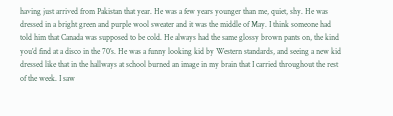having just arrived from Pakistan that year. He was a few years younger than me, quiet, shy. He was dressed in a bright green and purple wool sweater and it was the middle of May. I think someone had told him that Canada was supposed to be cold. He always had the same glossy brown pants on, the kind you’d find at a disco in the 70’s. He was a funny looking kid by Western standards, and seeing a new kid dressed like that in the hallways at school burned an image in my brain that I carried throughout the rest of the week. I saw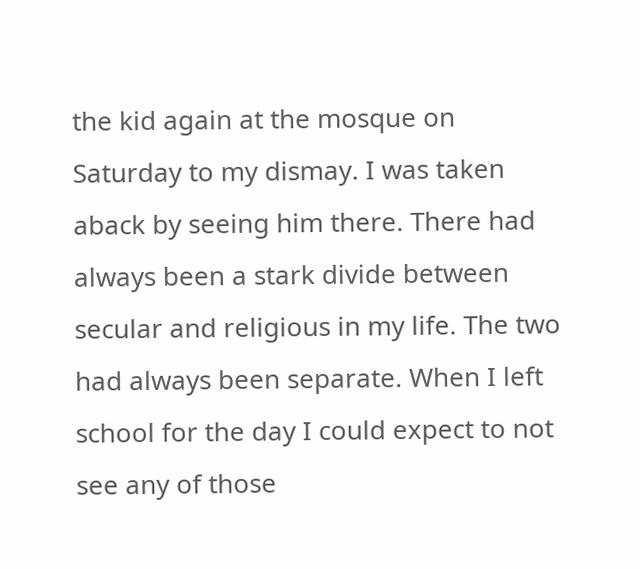the kid again at the mosque on Saturday to my dismay. I was taken aback by seeing him there. There had always been a stark divide between secular and religious in my life. The two had always been separate. When I left school for the day I could expect to not see any of those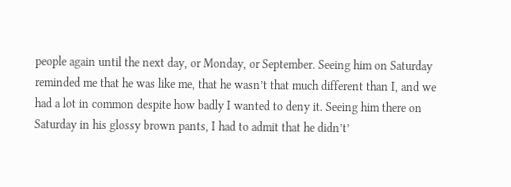people again until the next day, or Monday, or September. Seeing him on Saturday reminded me that he was like me, that he wasn’t that much different than I, and we had a lot in common despite how badly I wanted to deny it. Seeing him there on Saturday in his glossy brown pants, I had to admit that he didn’t’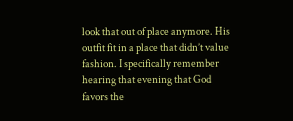look that out of place anymore. His outfit fit in a place that didn’t value fashion. I specifically remember hearing that evening that God favors the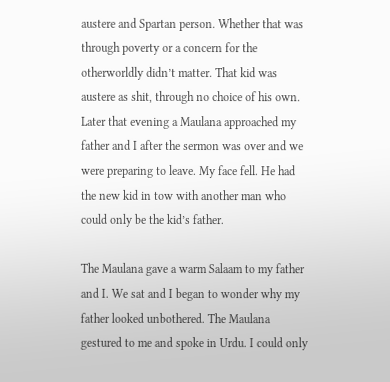austere and Spartan person. Whether that was through poverty or a concern for the otherworldly didn’t matter. That kid was austere as shit, through no choice of his own. Later that evening a Maulana approached my father and I after the sermon was over and we were preparing to leave. My face fell. He had the new kid in tow with another man who could only be the kid’s father.

The Maulana gave a warm Salaam to my father and I. We sat and I began to wonder why my father looked unbothered. The Maulana gestured to me and spoke in Urdu. I could only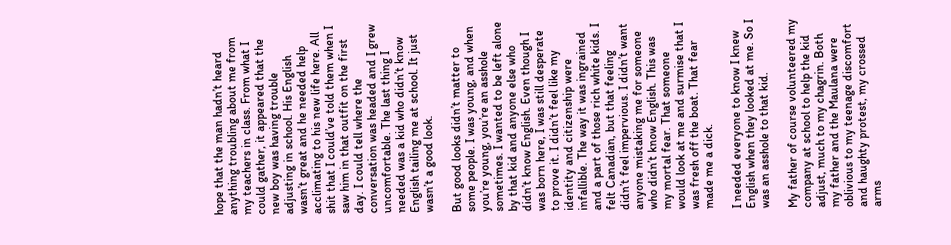hope that the man hadn’t heard anything troubling about me from my teachers in class. From what I could gather, it appeared that the new boy was having trouble adjusting in school. His English wasn’t great and he needed help acclimating to his new life here. All shit that I could’ve told them when I saw him in that outfit on the first day. I could tell where the conversation was headed and I grew uncomfortable. The last thing I needed was a kid who didn’t know English tailing me at school. It just wasn’t a good look.

But good looks didn’t matter to some people. I was young, and when you’re young, you’re an asshole sometimes. I wanted to be left alone by that kid and anyone else who didn’t know English. Even though I was born here, I was still desperate to prove it. I didn’t feel like my identity and citizenship were infallible. The way it was ingrained and a part of those rich white kids. I felt Canadian, but that feeling didn’t feel impervious. I didn’t want anyone mistaking me for someone who didn’t know English. This was my mortal fear. That someone would look at me and surmise that I was fresh off the boat. That fear made me a dick.

I needed everyone to know I knew English when they looked at me. So I was an asshole to that kid.

My father of course volunteered my company at school to help the kid adjust, much to my chagrin. Both my father and the Maulana were oblivious to my teenage discomfort and haughty protest, my crossed arms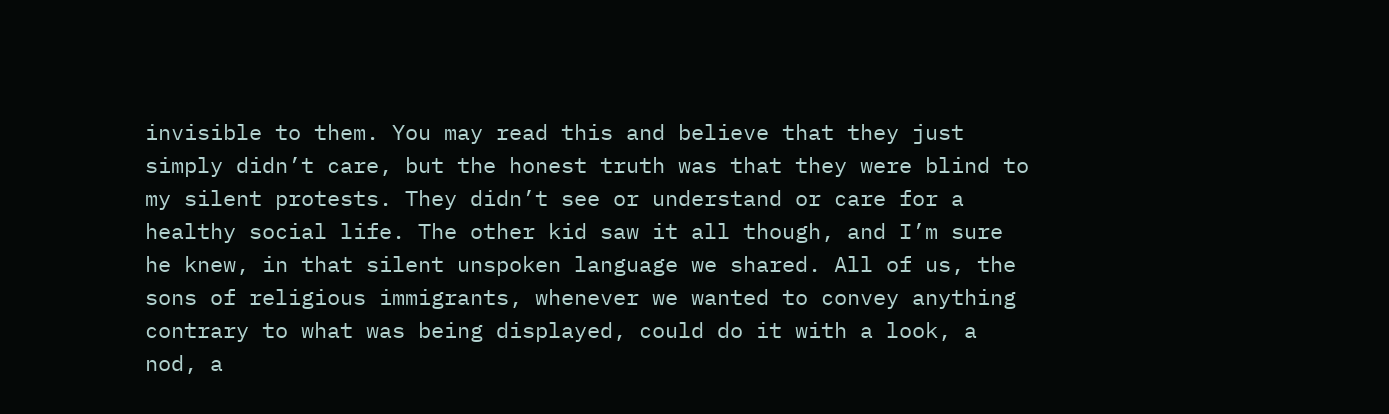invisible to them. You may read this and believe that they just simply didn’t care, but the honest truth was that they were blind to my silent protests. They didn’t see or understand or care for a healthy social life. The other kid saw it all though, and I’m sure he knew, in that silent unspoken language we shared. All of us, the sons of religious immigrants, whenever we wanted to convey anything contrary to what was being displayed, could do it with a look, a nod, a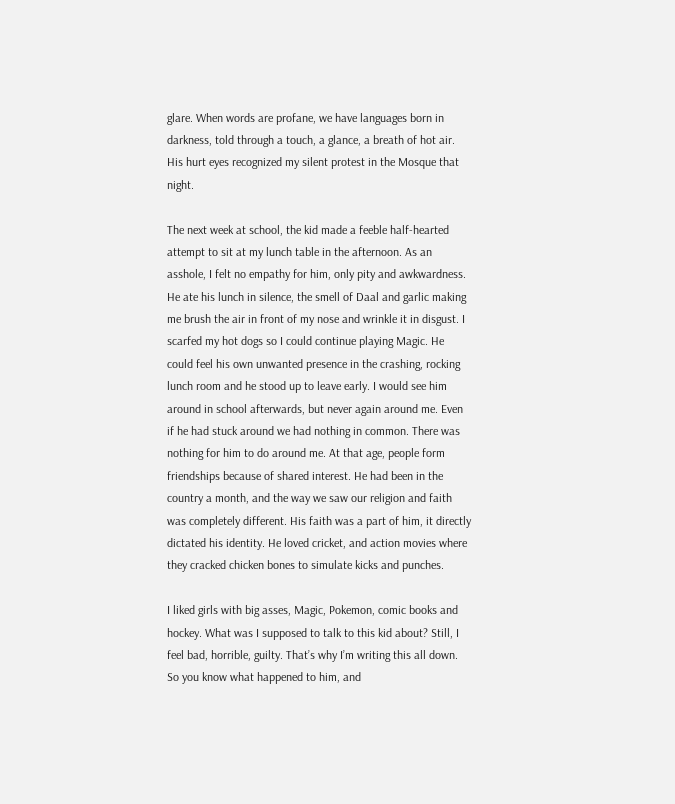glare. When words are profane, we have languages born in darkness, told through a touch, a glance, a breath of hot air. His hurt eyes recognized my silent protest in the Mosque that night.

The next week at school, the kid made a feeble half-hearted attempt to sit at my lunch table in the afternoon. As an asshole, I felt no empathy for him, only pity and awkwardness. He ate his lunch in silence, the smell of Daal and garlic making me brush the air in front of my nose and wrinkle it in disgust. I scarfed my hot dogs so I could continue playing Magic. He could feel his own unwanted presence in the crashing, rocking lunch room and he stood up to leave early. I would see him around in school afterwards, but never again around me. Even if he had stuck around we had nothing in common. There was nothing for him to do around me. At that age, people form friendships because of shared interest. He had been in the country a month, and the way we saw our religion and faith was completely different. His faith was a part of him, it directly dictated his identity. He loved cricket, and action movies where they cracked chicken bones to simulate kicks and punches.

I liked girls with big asses, Magic, Pokemon, comic books and hockey. What was I supposed to talk to this kid about? Still, I feel bad, horrible, guilty. That’s why I’m writing this all down. So you know what happened to him, and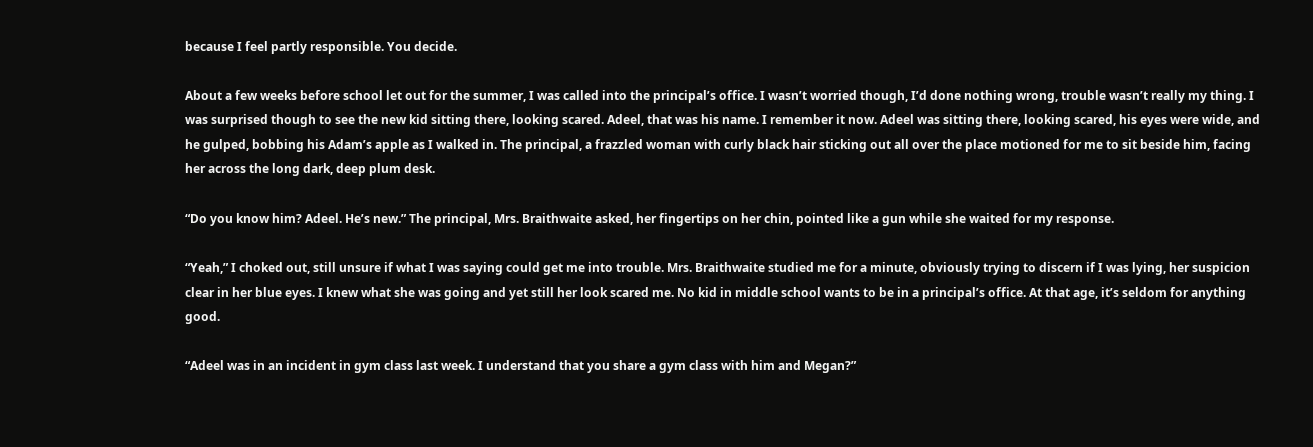because I feel partly responsible. You decide.

About a few weeks before school let out for the summer, I was called into the principal’s office. I wasn’t worried though, I’d done nothing wrong, trouble wasn’t really my thing. I was surprised though to see the new kid sitting there, looking scared. Adeel, that was his name. I remember it now. Adeel was sitting there, looking scared, his eyes were wide, and he gulped, bobbing his Adam’s apple as I walked in. The principal, a frazzled woman with curly black hair sticking out all over the place motioned for me to sit beside him, facing her across the long dark, deep plum desk.

“Do you know him? Adeel. He’s new.” The principal, Mrs. Braithwaite asked, her fingertips on her chin, pointed like a gun while she waited for my response.

“Yeah,” I choked out, still unsure if what I was saying could get me into trouble. Mrs. Braithwaite studied me for a minute, obviously trying to discern if I was lying, her suspicion clear in her blue eyes. I knew what she was going and yet still her look scared me. No kid in middle school wants to be in a principal’s office. At that age, it’s seldom for anything good.

“Adeel was in an incident in gym class last week. I understand that you share a gym class with him and Megan?”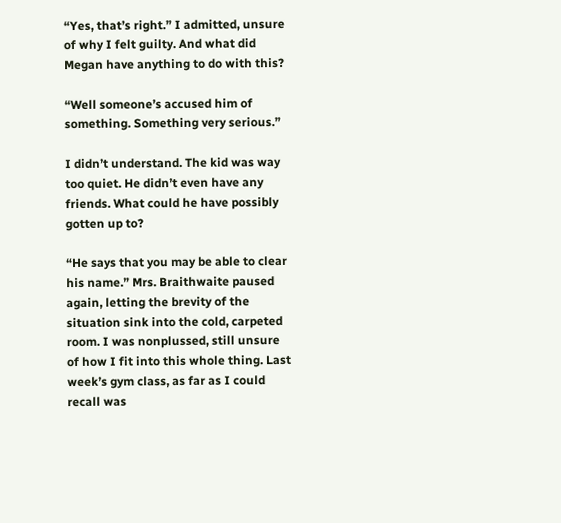“Yes, that’s right.” I admitted, unsure of why I felt guilty. And what did Megan have anything to do with this?

“Well someone’s accused him of something. Something very serious.”

I didn’t understand. The kid was way too quiet. He didn’t even have any friends. What could he have possibly gotten up to?

“He says that you may be able to clear his name.” Mrs. Braithwaite paused again, letting the brevity of the situation sink into the cold, carpeted room. I was nonplussed, still unsure of how I fit into this whole thing. Last week’s gym class, as far as I could recall was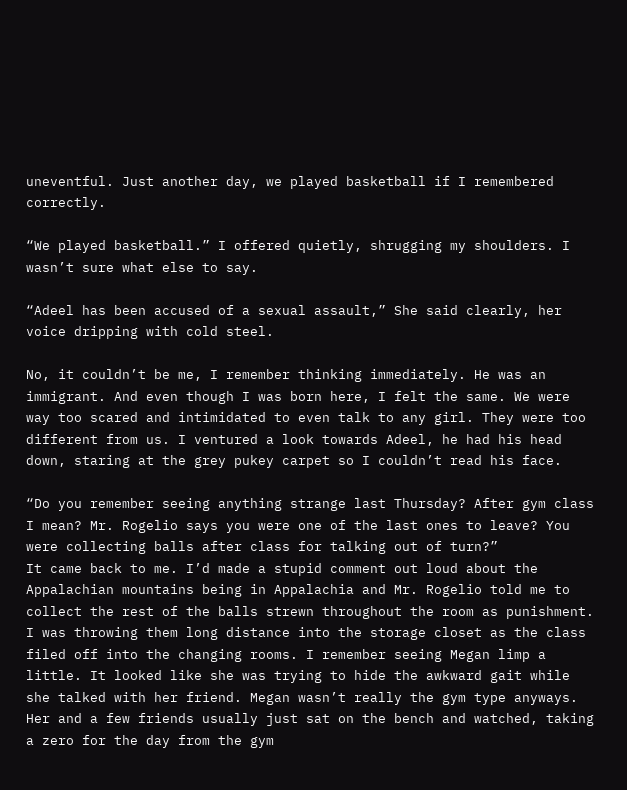uneventful. Just another day, we played basketball if I remembered correctly.

“We played basketball.” I offered quietly, shrugging my shoulders. I wasn’t sure what else to say.

“Adeel has been accused of a sexual assault,” She said clearly, her voice dripping with cold steel.

No, it couldn’t be me, I remember thinking immediately. He was an immigrant. And even though I was born here, I felt the same. We were way too scared and intimidated to even talk to any girl. They were too different from us. I ventured a look towards Adeel, he had his head down, staring at the grey pukey carpet so I couldn’t read his face.

“Do you remember seeing anything strange last Thursday? After gym class I mean? Mr. Rogelio says you were one of the last ones to leave? You were collecting balls after class for talking out of turn?”
It came back to me. I’d made a stupid comment out loud about the Appalachian mountains being in Appalachia and Mr. Rogelio told me to collect the rest of the balls strewn throughout the room as punishment. I was throwing them long distance into the storage closet as the class filed off into the changing rooms. I remember seeing Megan limp a little. It looked like she was trying to hide the awkward gait while she talked with her friend. Megan wasn’t really the gym type anyways. Her and a few friends usually just sat on the bench and watched, taking a zero for the day from the gym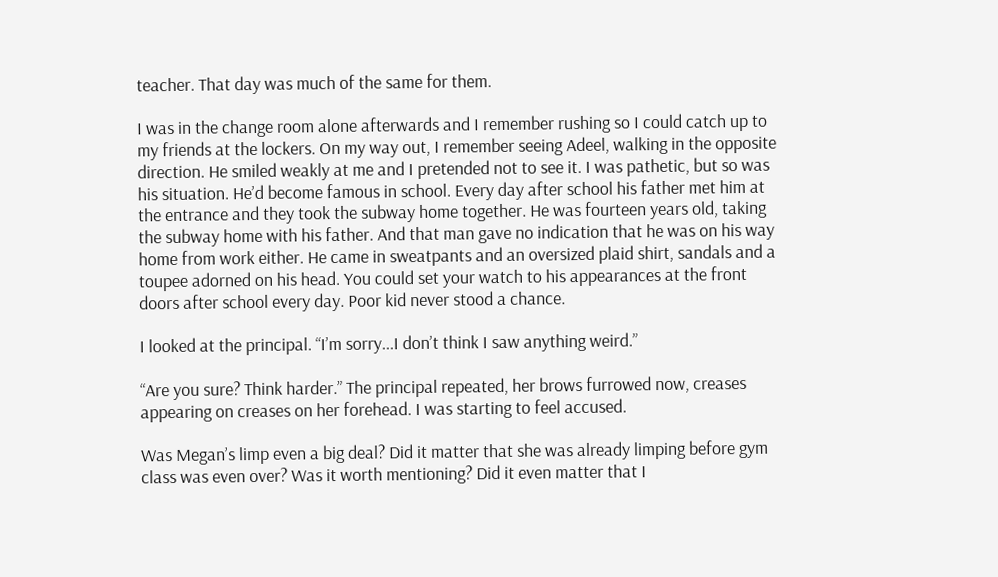teacher. That day was much of the same for them.

I was in the change room alone afterwards and I remember rushing so I could catch up to my friends at the lockers. On my way out, I remember seeing Adeel, walking in the opposite direction. He smiled weakly at me and I pretended not to see it. I was pathetic, but so was his situation. He’d become famous in school. Every day after school his father met him at the entrance and they took the subway home together. He was fourteen years old, taking the subway home with his father. And that man gave no indication that he was on his way home from work either. He came in sweatpants and an oversized plaid shirt, sandals and a toupee adorned on his head. You could set your watch to his appearances at the front doors after school every day. Poor kid never stood a chance.

I looked at the principal. “I’m sorry...I don’t think I saw anything weird.”

“Are you sure? Think harder.” The principal repeated, her brows furrowed now, creases appearing on creases on her forehead. I was starting to feel accused.

Was Megan’s limp even a big deal? Did it matter that she was already limping before gym class was even over? Was it worth mentioning? Did it even matter that I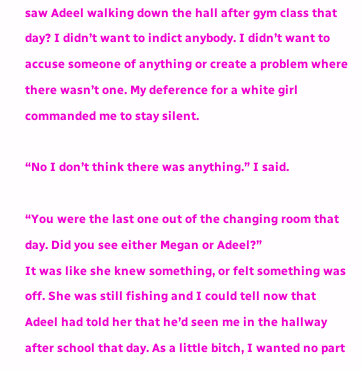saw Adeel walking down the hall after gym class that day? I didn’t want to indict anybody. I didn’t want to accuse someone of anything or create a problem where there wasn’t one. My deference for a white girl commanded me to stay silent.

“No I don’t think there was anything.” I said.

“You were the last one out of the changing room that day. Did you see either Megan or Adeel?”
It was like she knew something, or felt something was off. She was still fishing and I could tell now that Adeel had told her that he’d seen me in the hallway after school that day. As a little bitch, I wanted no part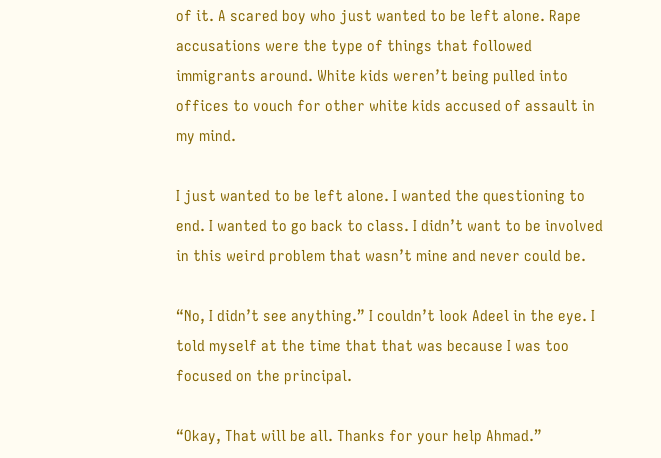of it. A scared boy who just wanted to be left alone. Rape accusations were the type of things that followed immigrants around. White kids weren’t being pulled into offices to vouch for other white kids accused of assault in my mind.

I just wanted to be left alone. I wanted the questioning to end. I wanted to go back to class. I didn’t want to be involved in this weird problem that wasn’t mine and never could be.

“No, I didn’t see anything.” I couldn’t look Adeel in the eye. I told myself at the time that that was because I was too focused on the principal.

“Okay, That will be all. Thanks for your help Ahmad.”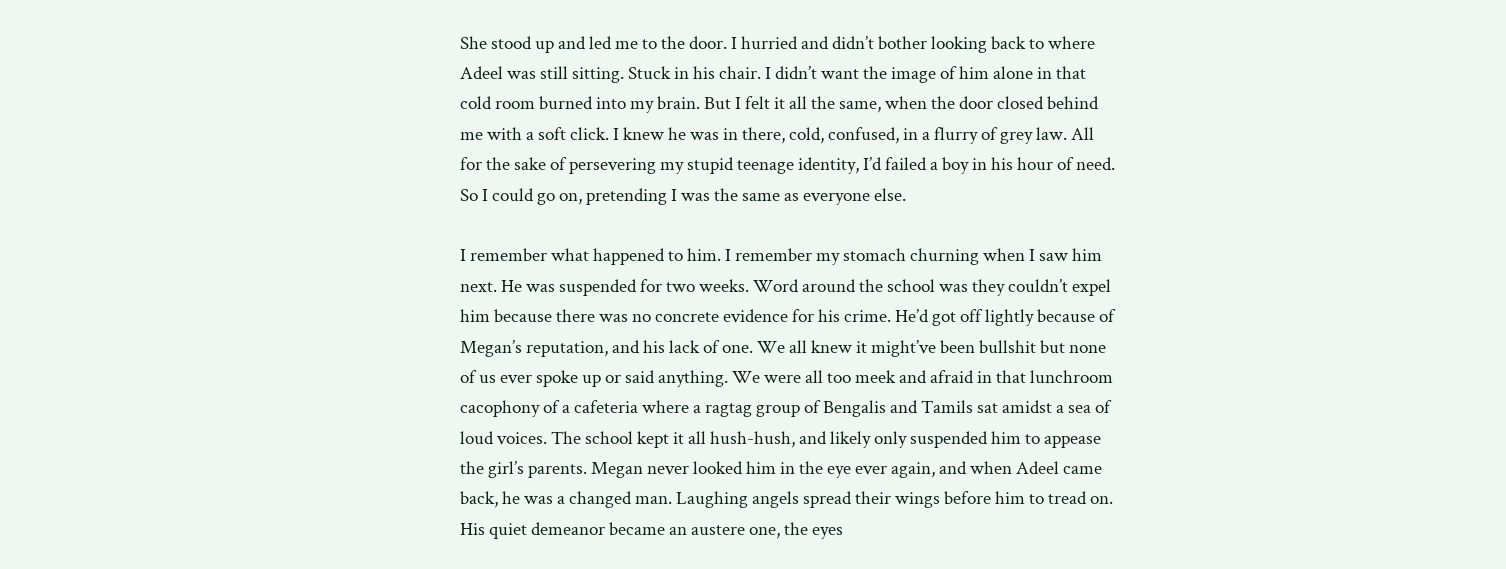She stood up and led me to the door. I hurried and didn’t bother looking back to where Adeel was still sitting. Stuck in his chair. I didn’t want the image of him alone in that cold room burned into my brain. But I felt it all the same, when the door closed behind me with a soft click. I knew he was in there, cold, confused, in a flurry of grey law. All for the sake of persevering my stupid teenage identity, I’d failed a boy in his hour of need. So I could go on, pretending I was the same as everyone else.

I remember what happened to him. I remember my stomach churning when I saw him next. He was suspended for two weeks. Word around the school was they couldn’t expel him because there was no concrete evidence for his crime. He’d got off lightly because of Megan’s reputation, and his lack of one. We all knew it might’ve been bullshit but none of us ever spoke up or said anything. We were all too meek and afraid in that lunchroom cacophony of a cafeteria where a ragtag group of Bengalis and Tamils sat amidst a sea of loud voices. The school kept it all hush-hush, and likely only suspended him to appease the girl’s parents. Megan never looked him in the eye ever again, and when Adeel came back, he was a changed man. Laughing angels spread their wings before him to tread on. His quiet demeanor became an austere one, the eyes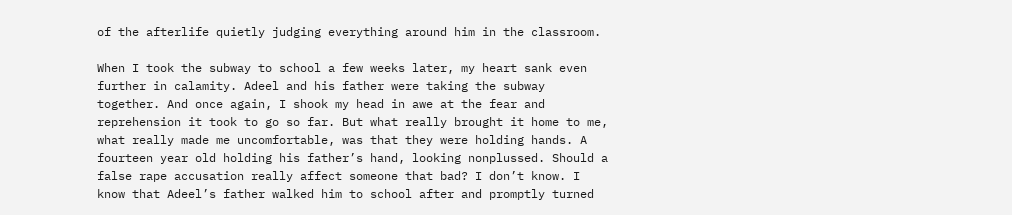of the afterlife quietly judging everything around him in the classroom.

When I took the subway to school a few weeks later, my heart sank even further in calamity. Adeel and his father were taking the subway together. And once again, I shook my head in awe at the fear and reprehension it took to go so far. But what really brought it home to me, what really made me uncomfortable, was that they were holding hands. A fourteen year old holding his father’s hand, looking nonplussed. Should a false rape accusation really affect someone that bad? I don’t know. I know that Adeel’s father walked him to school after and promptly turned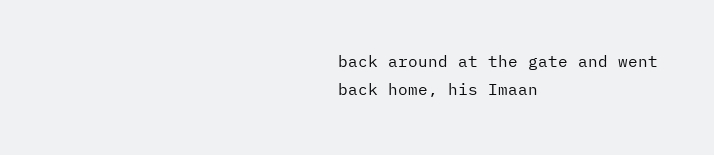back around at the gate and went back home, his Imaan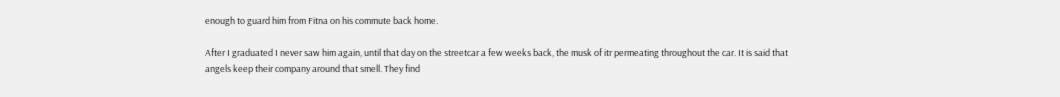enough to guard him from Fitna on his commute back home.

After I graduated I never saw him again, until that day on the streetcar a few weeks back, the musk of itr permeating throughout the car. It is said that angels keep their company around that smell. They find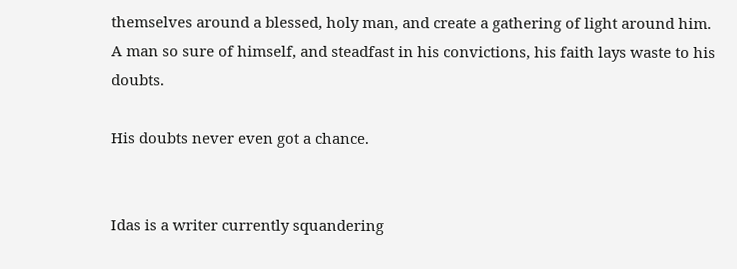themselves around a blessed, holy man, and create a gathering of light around him. A man so sure of himself, and steadfast in his convictions, his faith lays waste to his doubts.

His doubts never even got a chance.


Idas is a writer currently squandering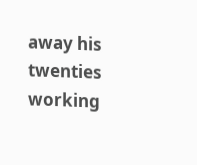away his twenties working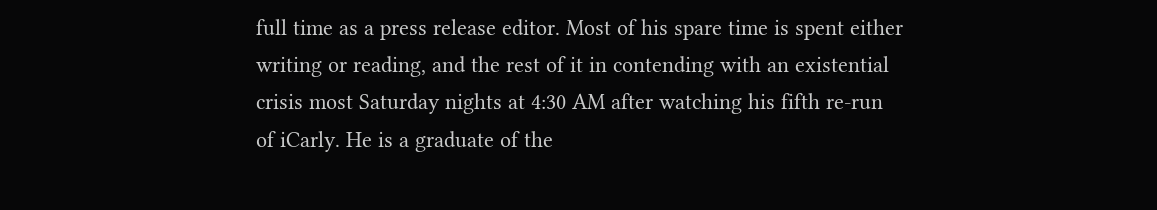full time as a press release editor. Most of his spare time is spent either writing or reading, and the rest of it in contending with an existential crisis most Saturday nights at 4:30 AM after watching his fifth re-run of iCarly. He is a graduate of the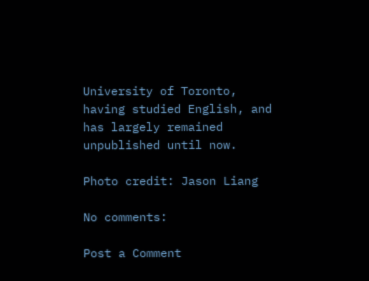University of Toronto, having studied English, and has largely remained unpublished until now.

Photo credit: Jason Liang

No comments:

Post a Comment